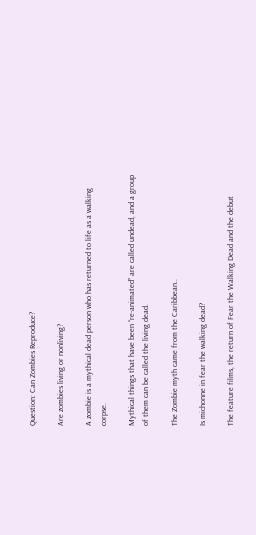Question: Can Zombies Reproduce?

Are zombies living or nonliving?

A zombie is a mythical dead person who has returned to life as a walking corpse.

Mythical things that have been “re-animated” are called undead, and a group of them can be called the living dead.

The Zombie myth came from the Caribbean..

Is michonne in fear the walking dead?

The feature films, the return of Fear the Walking Dead and the debut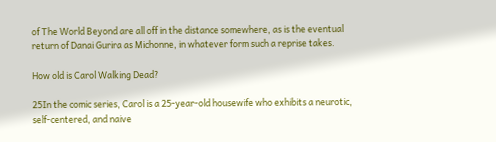of The World Beyond are all off in the distance somewhere, as is the eventual return of Danai Gurira as Michonne, in whatever form such a reprise takes.

How old is Carol Walking Dead?

25In the comic series, Carol is a 25-year-old housewife who exhibits a neurotic, self-centered, and naive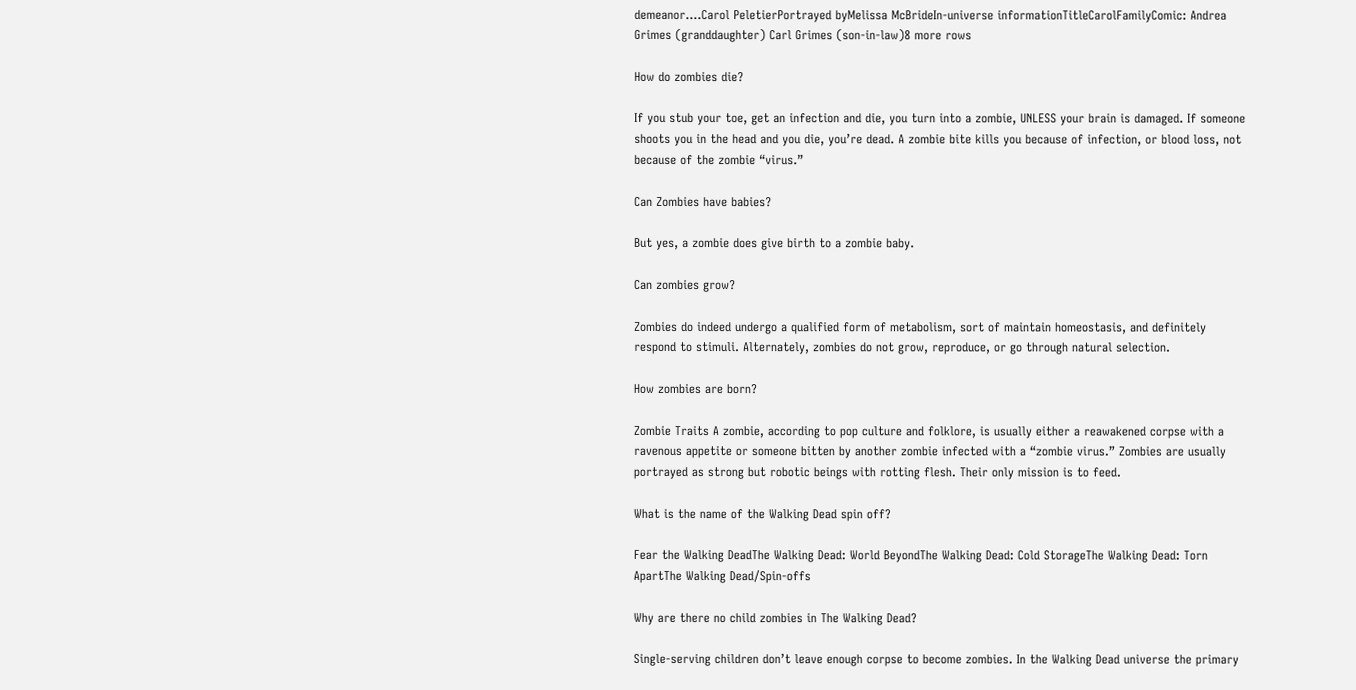demeanor….Carol PeletierPortrayed byMelissa McBrideIn-universe informationTitleCarolFamilyComic: Andrea Grimes (granddaughter) Carl Grimes (son-in-law)8 more rows

How do zombies die?

If you stub your toe, get an infection and die, you turn into a zombie, UNLESS your brain is damaged. If someone shoots you in the head and you die, you’re dead. A zombie bite kills you because of infection, or blood loss, not because of the zombie “virus.”

Can Zombies have babies?

But yes, a zombie does give birth to a zombie baby.

Can zombies grow?

Zombies do indeed undergo a qualified form of metabolism, sort of maintain homeostasis, and definitely respond to stimuli. Alternately, zombies do not grow, reproduce, or go through natural selection.

How zombies are born?

Zombie Traits A zombie, according to pop culture and folklore, is usually either a reawakened corpse with a ravenous appetite or someone bitten by another zombie infected with a “zombie virus.” Zombies are usually portrayed as strong but robotic beings with rotting flesh. Their only mission is to feed.

What is the name of the Walking Dead spin off?

Fear the Walking DeadThe Walking Dead: World BeyondThe Walking Dead: Cold StorageThe Walking Dead: Torn ApartThe Walking Dead/Spin-offs

Why are there no child zombies in The Walking Dead?

Single-serving children don’t leave enough corpse to become zombies. In the Walking Dead universe the primary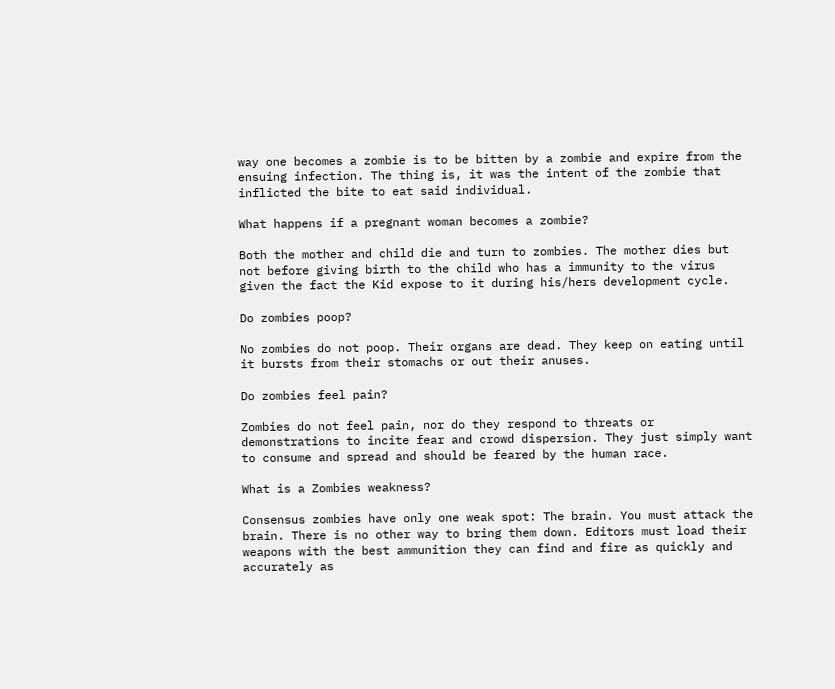way one becomes a zombie is to be bitten by a zombie and expire from the ensuing infection. The thing is, it was the intent of the zombie that inflicted the bite to eat said individual.

What happens if a pregnant woman becomes a zombie?

Both the mother and child die and turn to zombies. The mother dies but not before giving birth to the child who has a immunity to the virus given the fact the Kid expose to it during his/hers development cycle.

Do zombies poop?

No zombies do not poop. Their organs are dead. They keep on eating until it bursts from their stomachs or out their anuses.

Do zombies feel pain?

Zombies do not feel pain, nor do they respond to threats or demonstrations to incite fear and crowd dispersion. They just simply want to consume and spread and should be feared by the human race.

What is a Zombies weakness?

Consensus zombies have only one weak spot: The brain. You must attack the brain. There is no other way to bring them down. Editors must load their weapons with the best ammunition they can find and fire as quickly and accurately as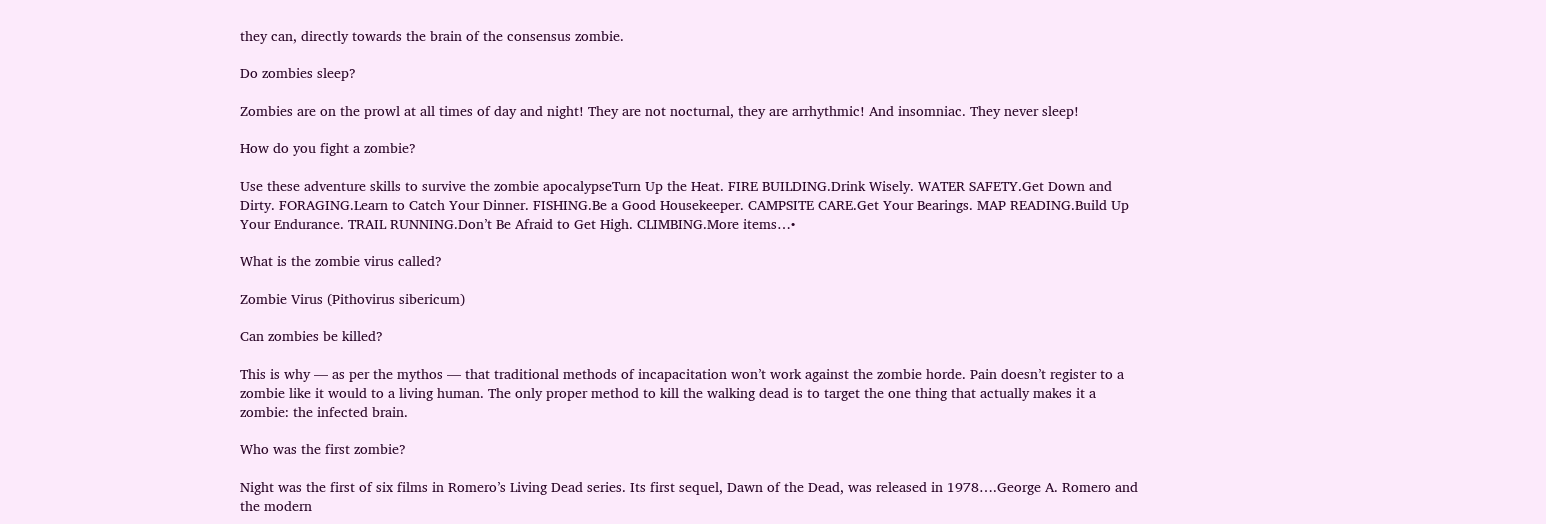they can, directly towards the brain of the consensus zombie.

Do zombies sleep?

Zombies are on the prowl at all times of day and night! They are not nocturnal, they are arrhythmic! And insomniac. They never sleep!

How do you fight a zombie?

Use these adventure skills to survive the zombie apocalypseTurn Up the Heat. FIRE BUILDING.Drink Wisely. WATER SAFETY.Get Down and Dirty. FORAGING.Learn to Catch Your Dinner. FISHING.Be a Good Housekeeper. CAMPSITE CARE.Get Your Bearings. MAP READING.Build Up Your Endurance. TRAIL RUNNING.Don’t Be Afraid to Get High. CLIMBING.More items…•

What is the zombie virus called?

Zombie Virus (Pithovirus sibericum)

Can zombies be killed?

This is why — as per the mythos — that traditional methods of incapacitation won’t work against the zombie horde. Pain doesn’t register to a zombie like it would to a living human. The only proper method to kill the walking dead is to target the one thing that actually makes it a zombie: the infected brain.

Who was the first zombie?

Night was the first of six films in Romero’s Living Dead series. Its first sequel, Dawn of the Dead, was released in 1978….George A. Romero and the modern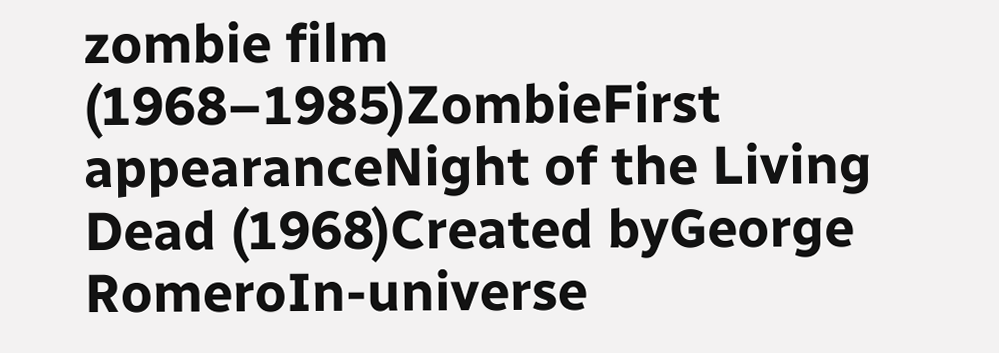zombie film (1968–1985)ZombieFirst appearanceNight of the Living Dead (1968)Created byGeorge RomeroIn-universe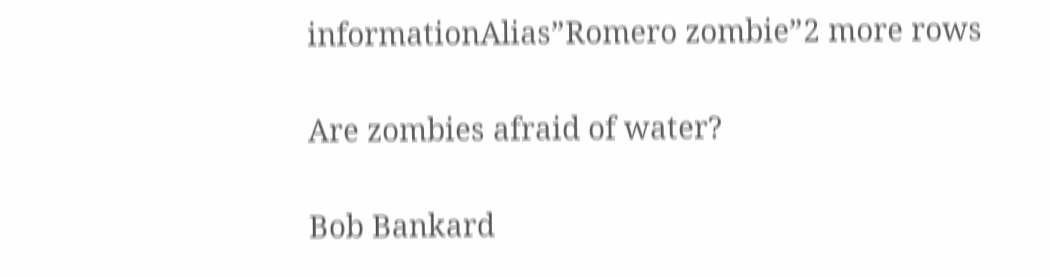informationAlias”Romero zombie”2 more rows

Are zombies afraid of water?

Bob Bankard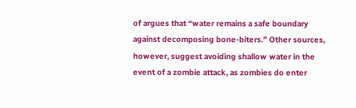of argues that “water remains a safe boundary against decomposing bone-biters.” Other sources, however, suggest avoiding shallow water in the event of a zombie attack, as zombies do enter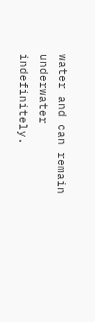water and can remain underwater indefinitely.